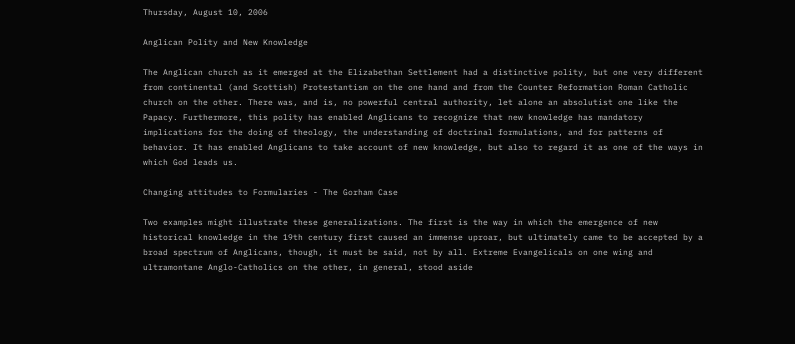Thursday, August 10, 2006

Anglican Polity and New Knowledge

The Anglican church as it emerged at the Elizabethan Settlement had a distinctive polity, but one very different from continental (and Scottish) Protestantism on the one hand and from the Counter Reformation Roman Catholic church on the other. There was, and is, no powerful central authority, let alone an absolutist one like the Papacy. Furthermore, this polity has enabled Anglicans to recognize that new knowledge has mandatory implications for the doing of theology, the understanding of doctrinal formulations, and for patterns of behavior. It has enabled Anglicans to take account of new knowledge, but also to regard it as one of the ways in which God leads us.

Changing attitudes to Formularies - The Gorham Case

Two examples might illustrate these generalizations. The first is the way in which the emergence of new historical knowledge in the 19th century first caused an immense uproar, but ultimately came to be accepted by a broad spectrum of Anglicans, though, it must be said, not by all. Extreme Evangelicals on one wing and ultramontane Anglo-Catholics on the other, in general, stood aside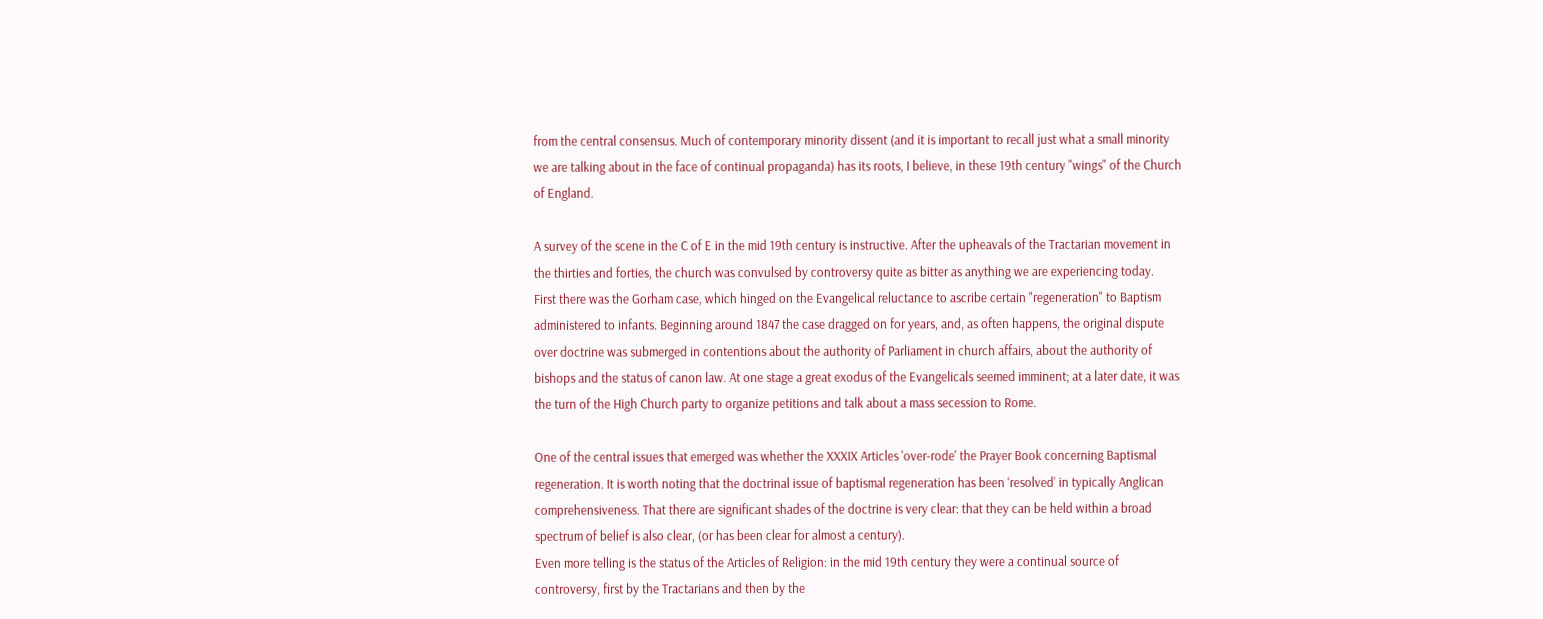from the central consensus. Much of contemporary minority dissent (and it is important to recall just what a small minority we are talking about in the face of continual propaganda) has its roots, I believe, in these 19th century "wings" of the Church of England.

A survey of the scene in the C of E in the mid 19th century is instructive. After the upheavals of the Tractarian movement in the thirties and forties, the church was convulsed by controversy quite as bitter as anything we are experiencing today.
First there was the Gorham case, which hinged on the Evangelical reluctance to ascribe certain "regeneration" to Baptism administered to infants. Beginning around 1847 the case dragged on for years, and, as often happens, the original dispute over doctrine was submerged in contentions about the authority of Parliament in church affairs, about the authority of bishops and the status of canon law. At one stage a great exodus of the Evangelicals seemed imminent; at a later date, it was the turn of the High Church party to organize petitions and talk about a mass secession to Rome.

One of the central issues that emerged was whether the XXXIX Articles 'over-rode' the Prayer Book concerning Baptismal regeneration. It is worth noting that the doctrinal issue of baptismal regeneration has been ‘resolved’ in typically Anglican comprehensiveness. That there are significant shades of the doctrine is very clear: that they can be held within a broad spectrum of belief is also clear, (or has been clear for almost a century).
Even more telling is the status of the Articles of Religion: in the mid 19th century they were a continual source of controversy, first by the Tractarians and then by the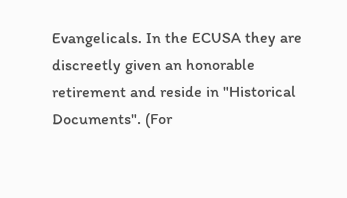Evangelicals. In the ECUSA they are discreetly given an honorable retirement and reside in "Historical Documents". (For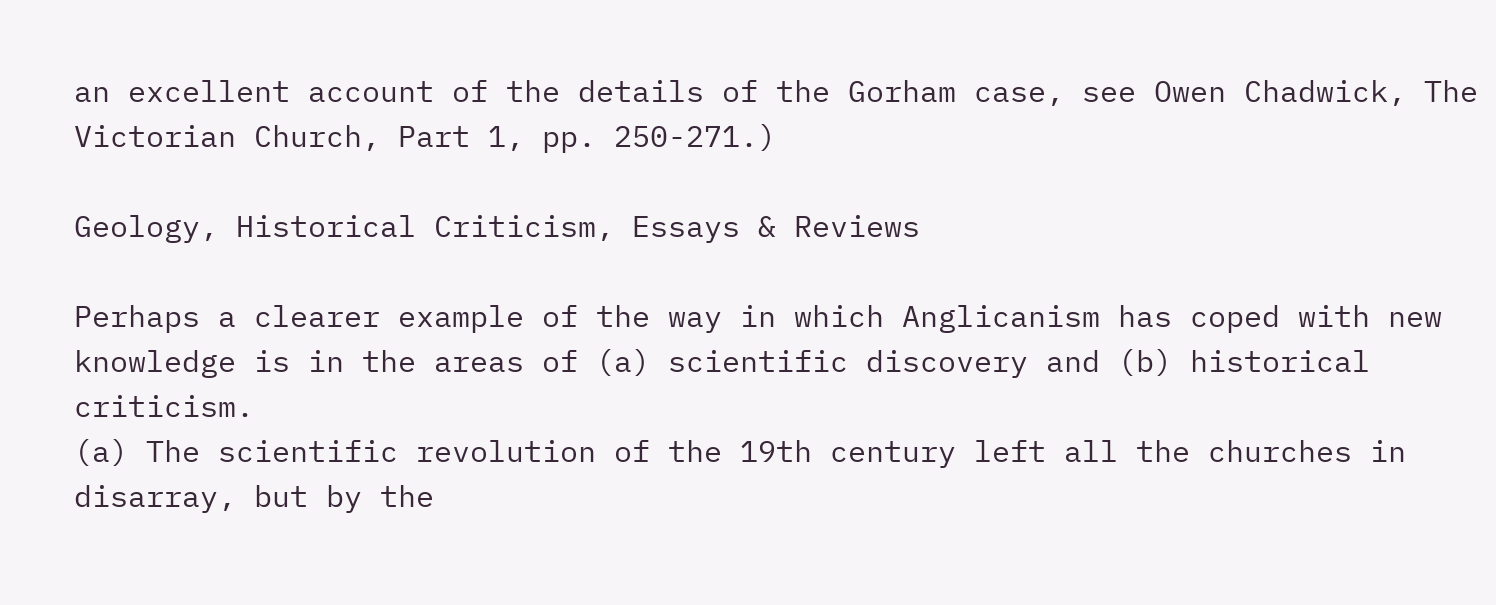an excellent account of the details of the Gorham case, see Owen Chadwick, The Victorian Church, Part 1, pp. 250-271.)

Geology, Historical Criticism, Essays & Reviews

Perhaps a clearer example of the way in which Anglicanism has coped with new knowledge is in the areas of (a) scientific discovery and (b) historical criticism.
(a) The scientific revolution of the 19th century left all the churches in disarray, but by the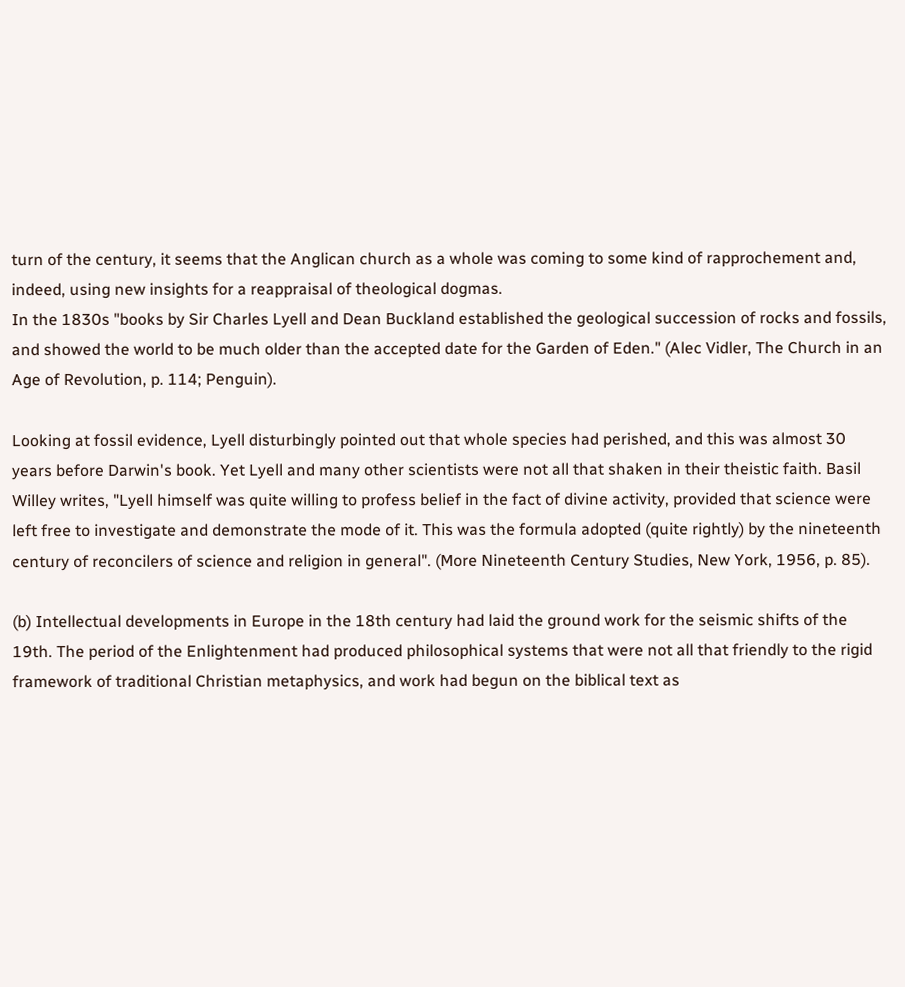turn of the century, it seems that the Anglican church as a whole was coming to some kind of rapprochement and, indeed, using new insights for a reappraisal of theological dogmas.
In the 1830s "books by Sir Charles Lyell and Dean Buckland established the geological succession of rocks and fossils, and showed the world to be much older than the accepted date for the Garden of Eden." (Alec Vidler, The Church in an Age of Revolution, p. 114; Penguin).

Looking at fossil evidence, Lyell disturbingly pointed out that whole species had perished, and this was almost 30 years before Darwin's book. Yet Lyell and many other scientists were not all that shaken in their theistic faith. Basil Willey writes, "Lyell himself was quite willing to profess belief in the fact of divine activity, provided that science were left free to investigate and demonstrate the mode of it. This was the formula adopted (quite rightly) by the nineteenth century of reconcilers of science and religion in general". (More Nineteenth Century Studies, New York, 1956, p. 85).

(b) Intellectual developments in Europe in the 18th century had laid the ground work for the seismic shifts of the 19th. The period of the Enlightenment had produced philosophical systems that were not all that friendly to the rigid framework of traditional Christian metaphysics, and work had begun on the biblical text as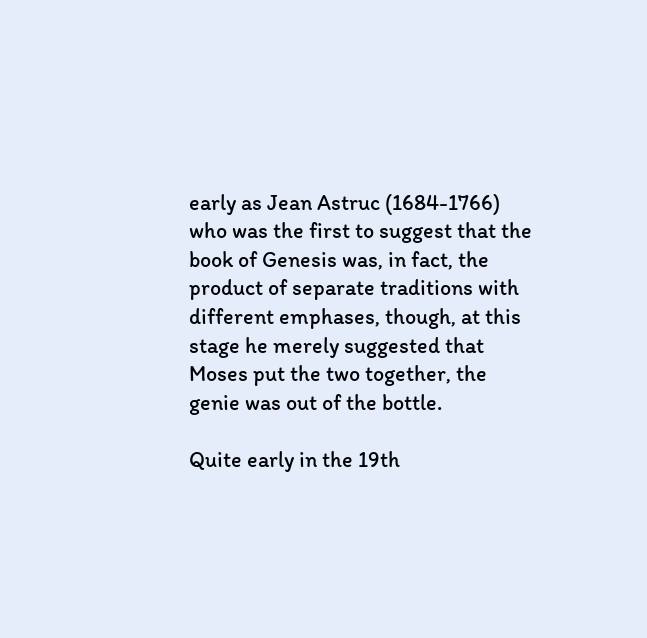early as Jean Astruc (1684-1766) who was the first to suggest that the book of Genesis was, in fact, the product of separate traditions with different emphases, though, at this stage he merely suggested that Moses put the two together, the genie was out of the bottle.

Quite early in the 19th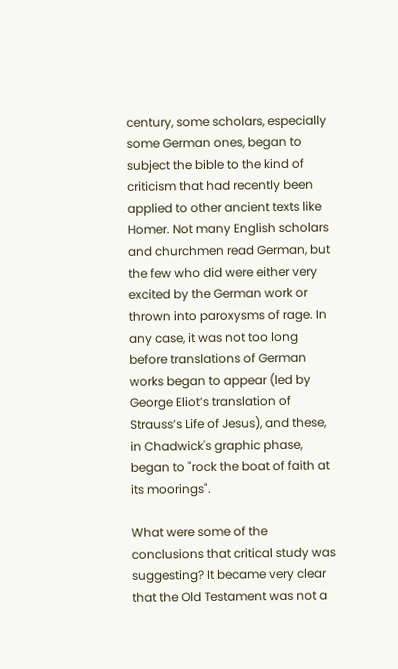century, some scholars, especially some German ones, began to subject the bible to the kind of criticism that had recently been applied to other ancient texts like Homer. Not many English scholars and churchmen read German, but the few who did were either very excited by the German work or thrown into paroxysms of rage. In any case, it was not too long before translations of German works began to appear (led by George Eliot’s translation of Strauss’s Life of Jesus), and these, in Chadwick's graphic phase, began to "rock the boat of faith at its moorings".

What were some of the conclusions that critical study was suggesting? It became very clear that the Old Testament was not a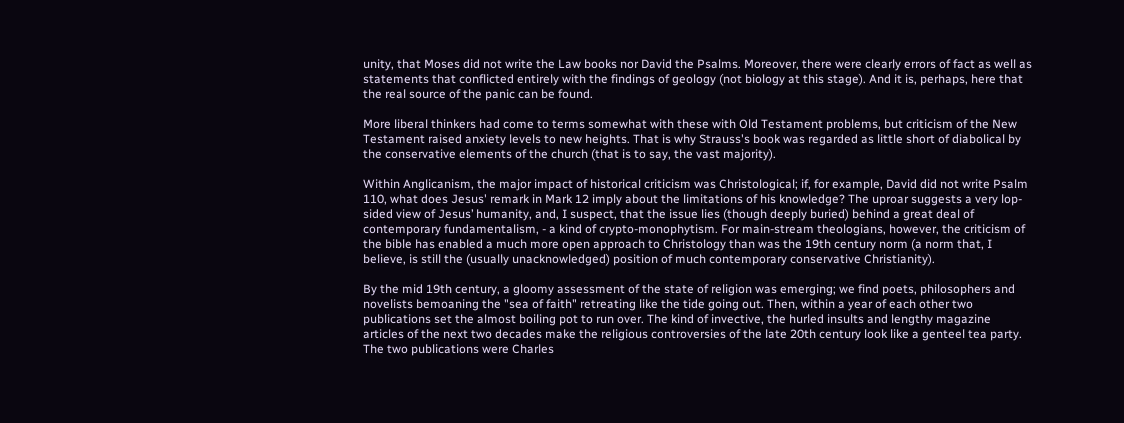unity, that Moses did not write the Law books nor David the Psalms. Moreover, there were clearly errors of fact as well as statements that conflicted entirely with the findings of geology (not biology at this stage). And it is, perhaps, here that the real source of the panic can be found.

More liberal thinkers had come to terms somewhat with these with Old Testament problems, but criticism of the New Testament raised anxiety levels to new heights. That is why Strauss's book was regarded as little short of diabolical by the conservative elements of the church (that is to say, the vast majority).

Within Anglicanism, the major impact of historical criticism was Christological; if, for example, David did not write Psalm 110, what does Jesus' remark in Mark 12 imply about the limitations of his knowledge? The uproar suggests a very lop-sided view of Jesus’ humanity, and, I suspect, that the issue lies (though deeply buried) behind a great deal of contemporary fundamentalism, - a kind of crypto-monophytism. For main-stream theologians, however, the criticism of the bible has enabled a much more open approach to Christology than was the 19th century norm (a norm that, I believe, is still the (usually unacknowledged) position of much contemporary conservative Christianity).

By the mid 19th century, a gloomy assessment of the state of religion was emerging; we find poets, philosophers and novelists bemoaning the "sea of faith" retreating like the tide going out. Then, within a year of each other two publications set the almost boiling pot to run over. The kind of invective, the hurled insults and lengthy magazine articles of the next two decades make the religious controversies of the late 20th century look like a genteel tea party. The two publications were Charles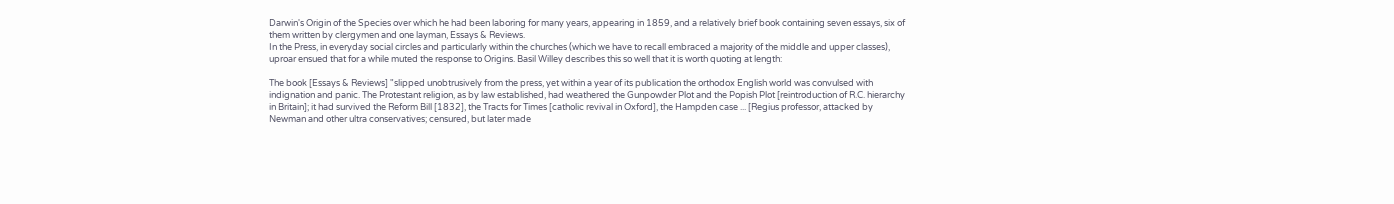Darwin's Origin of the Species over which he had been laboring for many years, appearing in 1859, and a relatively brief book containing seven essays, six of them written by clergymen and one layman, Essays & Reviews.
In the Press, in everyday social circles and particularly within the churches (which we have to recall embraced a majority of the middle and upper classes), uproar ensued that for a while muted the response to Origins. Basil Willey describes this so well that it is worth quoting at length:

The book [Essays & Reviews] "slipped unobtrusively from the press, yet within a year of its publication the orthodox English world was convulsed with indignation and panic. The Protestant religion, as by law established, had weathered the Gunpowder Plot and the Popish Plot [reintroduction of R.C. hierarchy in Britain]; it had survived the Reform Bill [1832], the Tracts for Times [catholic revival in Oxford], the Hampden case ... [Regius professor, attacked by Newman and other ultra conservatives; censured, but later made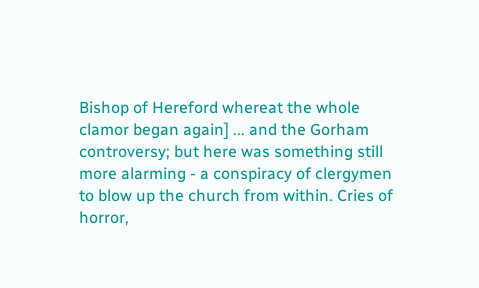Bishop of Hereford whereat the whole clamor began again] ... and the Gorham controversy; but here was something still more alarming - a conspiracy of clergymen to blow up the church from within. Cries of horror,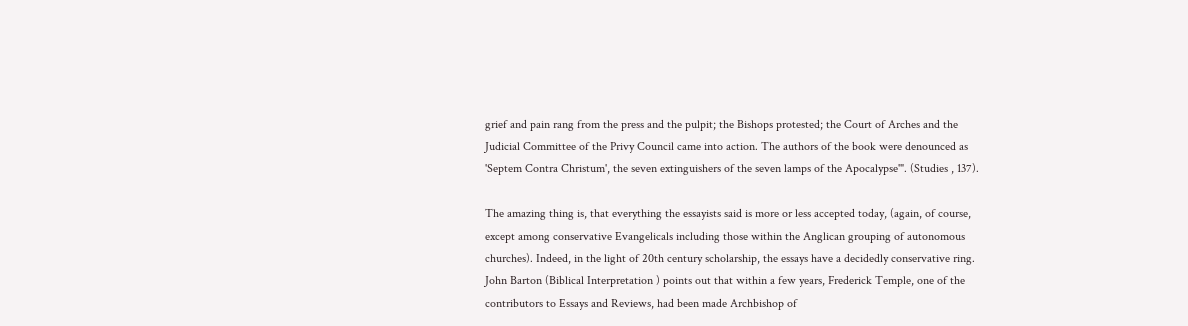grief and pain rang from the press and the pulpit; the Bishops protested; the Court of Arches and the Judicial Committee of the Privy Council came into action. The authors of the book were denounced as 'Septem Contra Christum', the seven extinguishers of the seven lamps of the Apocalypse'". (Studies , 137).

The amazing thing is, that everything the essayists said is more or less accepted today, (again, of course, except among conservative Evangelicals including those within the Anglican grouping of autonomous churches). Indeed, in the light of 20th century scholarship, the essays have a decidedly conservative ring.
John Barton (Biblical Interpretation ) points out that within a few years, Frederick Temple, one of the contributors to Essays and Reviews, had been made Archbishop of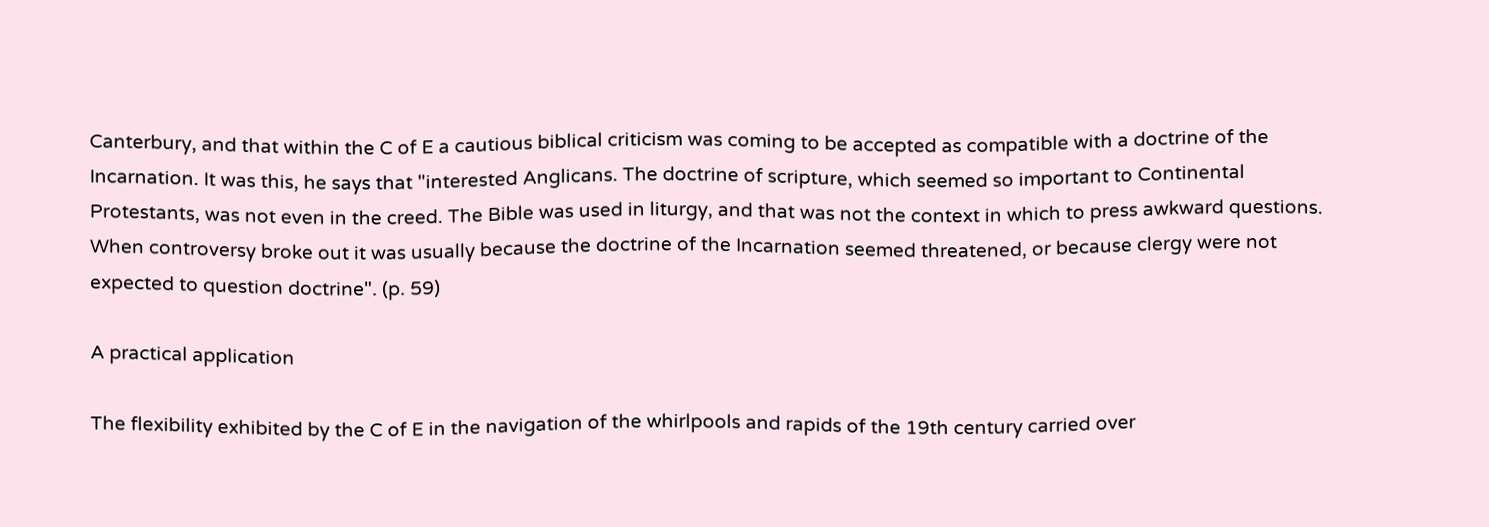Canterbury, and that within the C of E a cautious biblical criticism was coming to be accepted as compatible with a doctrine of the Incarnation. It was this, he says that "interested Anglicans. The doctrine of scripture, which seemed so important to Continental Protestants, was not even in the creed. The Bible was used in liturgy, and that was not the context in which to press awkward questions. When controversy broke out it was usually because the doctrine of the Incarnation seemed threatened, or because clergy were not expected to question doctrine". (p. 59)

A practical application

The flexibility exhibited by the C of E in the navigation of the whirlpools and rapids of the 19th century carried over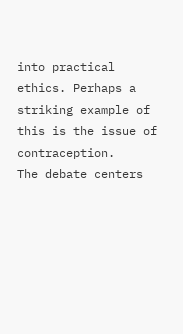into practical ethics. Perhaps a striking example of this is the issue of contraception.
The debate centers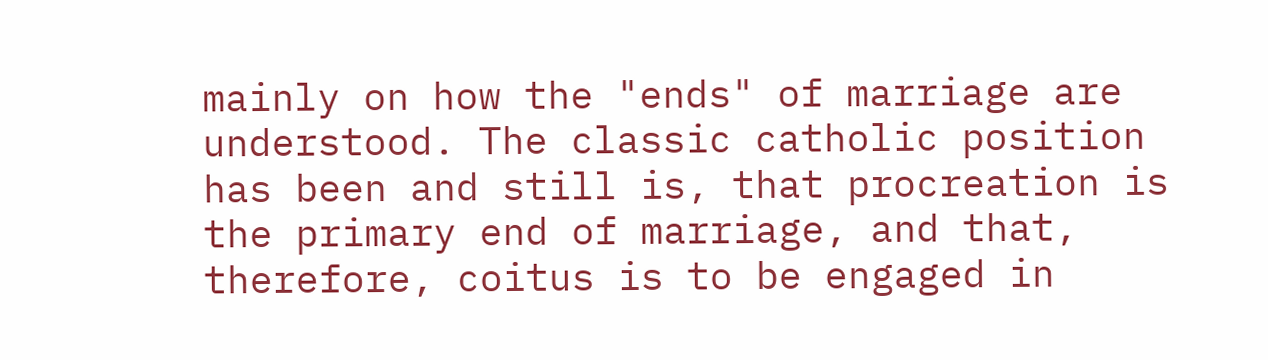mainly on how the "ends" of marriage are understood. The classic catholic position has been and still is, that procreation is the primary end of marriage, and that, therefore, coitus is to be engaged in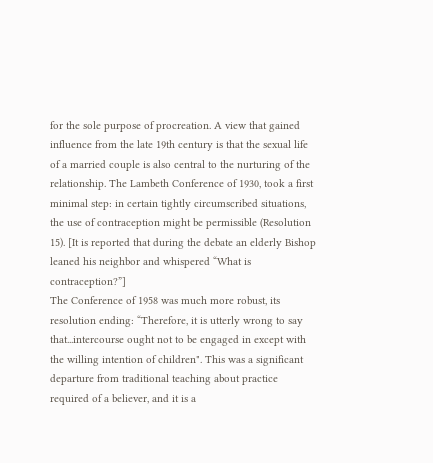for the sole purpose of procreation. A view that gained influence from the late 19th century is that the sexual life of a married couple is also central to the nurturing of the relationship. The Lambeth Conference of 1930, took a first minimal step: in certain tightly circumscribed situations, the use of contraception might be permissible (Resolution 15). [It is reported that during the debate an elderly Bishop leaned his neighbor and whispered “What is contraception?”]
The Conference of 1958 was much more robust, its resolution ending: “Therefore, it is utterly wrong to say that...intercourse ought not to be engaged in except with the willing intention of children". This was a significant departure from traditional teaching about practice required of a believer, and it is a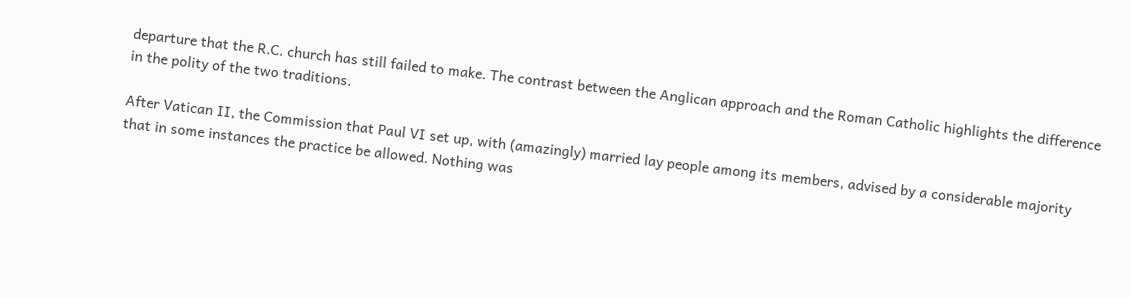departure that the R.C. church has still failed to make. The contrast between the Anglican approach and the Roman Catholic highlights the difference in the polity of the two traditions.

After Vatican II, the Commission that Paul VI set up, with (amazingly) married lay people among its members, advised by a considerable majority that in some instances the practice be allowed. Nothing was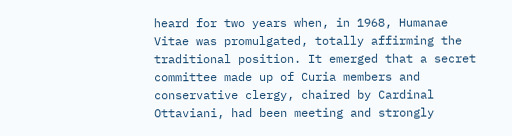heard for two years when, in 1968, Humanae Vitae was promulgated, totally affirming the traditional position. It emerged that a secret committee made up of Curia members and conservative clergy, chaired by Cardinal Ottaviani, had been meeting and strongly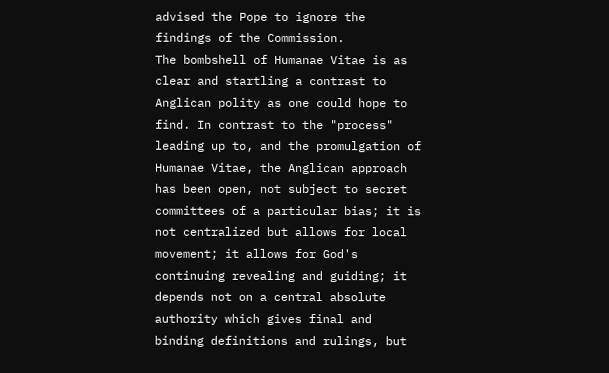advised the Pope to ignore the findings of the Commission.
The bombshell of Humanae Vitae is as clear and startling a contrast to Anglican polity as one could hope to find. In contrast to the "process" leading up to, and the promulgation of Humanae Vitae, the Anglican approach has been open, not subject to secret committees of a particular bias; it is not centralized but allows for local movement; it allows for God's continuing revealing and guiding; it depends not on a central absolute authority which gives final and binding definitions and rulings, but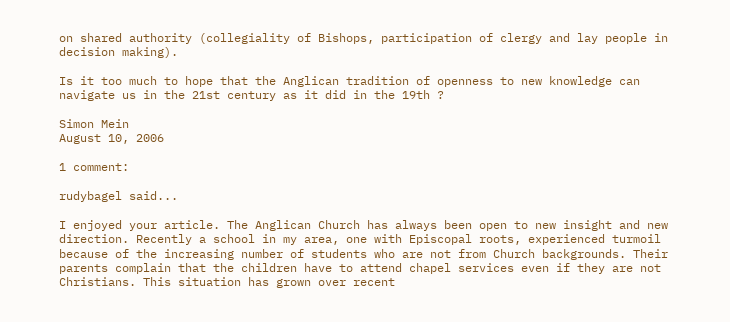on shared authority (collegiality of Bishops, participation of clergy and lay people in decision making).

Is it too much to hope that the Anglican tradition of openness to new knowledge can navigate us in the 21st century as it did in the 19th ?

Simon Mein
August 10, 2006

1 comment:

rudybagel said...

I enjoyed your article. The Anglican Church has always been open to new insight and new direction. Recently a school in my area, one with Episcopal roots, experienced turmoil because of the increasing number of students who are not from Church backgrounds. Their parents complain that the children have to attend chapel services even if they are not Christians. This situation has grown over recent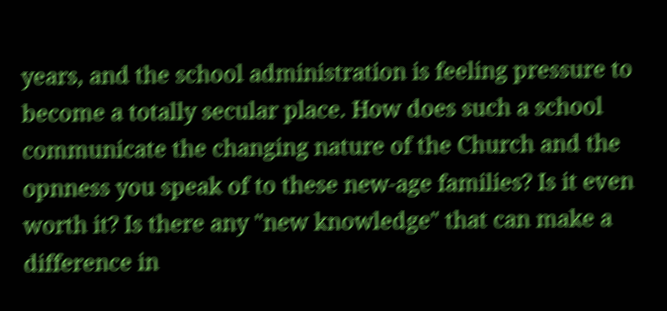years, and the school administration is feeling pressure to become a totally secular place. How does such a school communicate the changing nature of the Church and the opnness you speak of to these new-age families? Is it even worth it? Is there any "new knowledge" that can make a difference in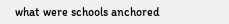what were schools anchored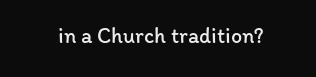in a Church tradition?